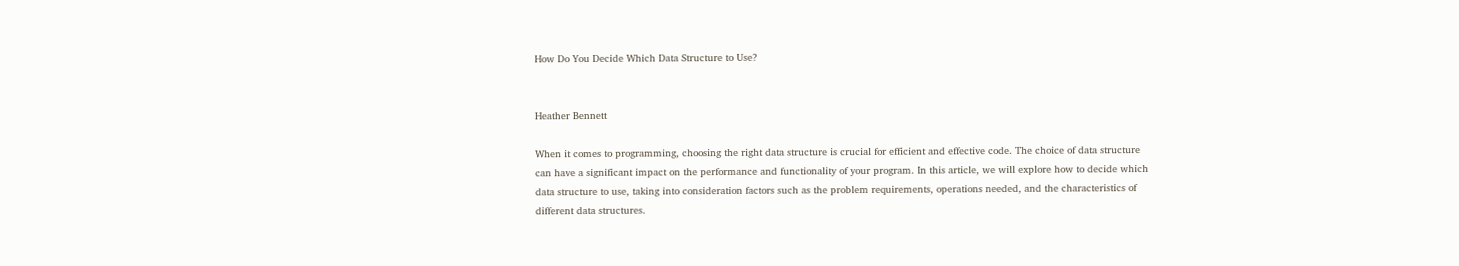How Do You Decide Which Data Structure to Use?


Heather Bennett

When it comes to programming, choosing the right data structure is crucial for efficient and effective code. The choice of data structure can have a significant impact on the performance and functionality of your program. In this article, we will explore how to decide which data structure to use, taking into consideration factors such as the problem requirements, operations needed, and the characteristics of different data structures.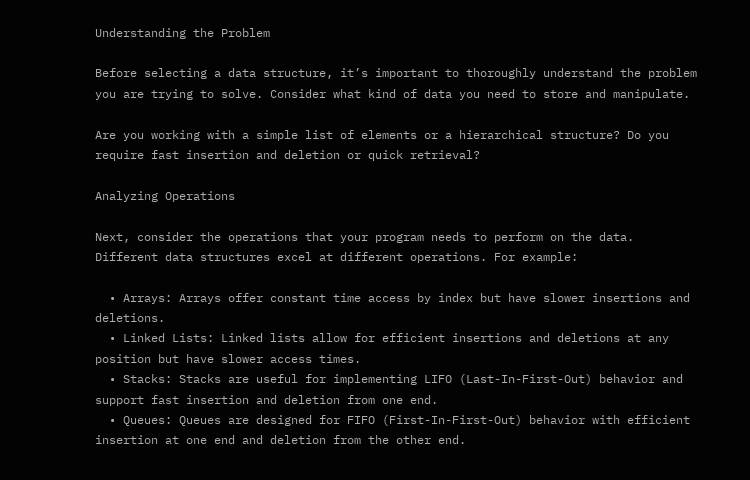Understanding the Problem

Before selecting a data structure, it’s important to thoroughly understand the problem you are trying to solve. Consider what kind of data you need to store and manipulate.

Are you working with a simple list of elements or a hierarchical structure? Do you require fast insertion and deletion or quick retrieval?

Analyzing Operations

Next, consider the operations that your program needs to perform on the data. Different data structures excel at different operations. For example:

  • Arrays: Arrays offer constant time access by index but have slower insertions and deletions.
  • Linked Lists: Linked lists allow for efficient insertions and deletions at any position but have slower access times.
  • Stacks: Stacks are useful for implementing LIFO (Last-In-First-Out) behavior and support fast insertion and deletion from one end.
  • Queues: Queues are designed for FIFO (First-In-First-Out) behavior with efficient insertion at one end and deletion from the other end.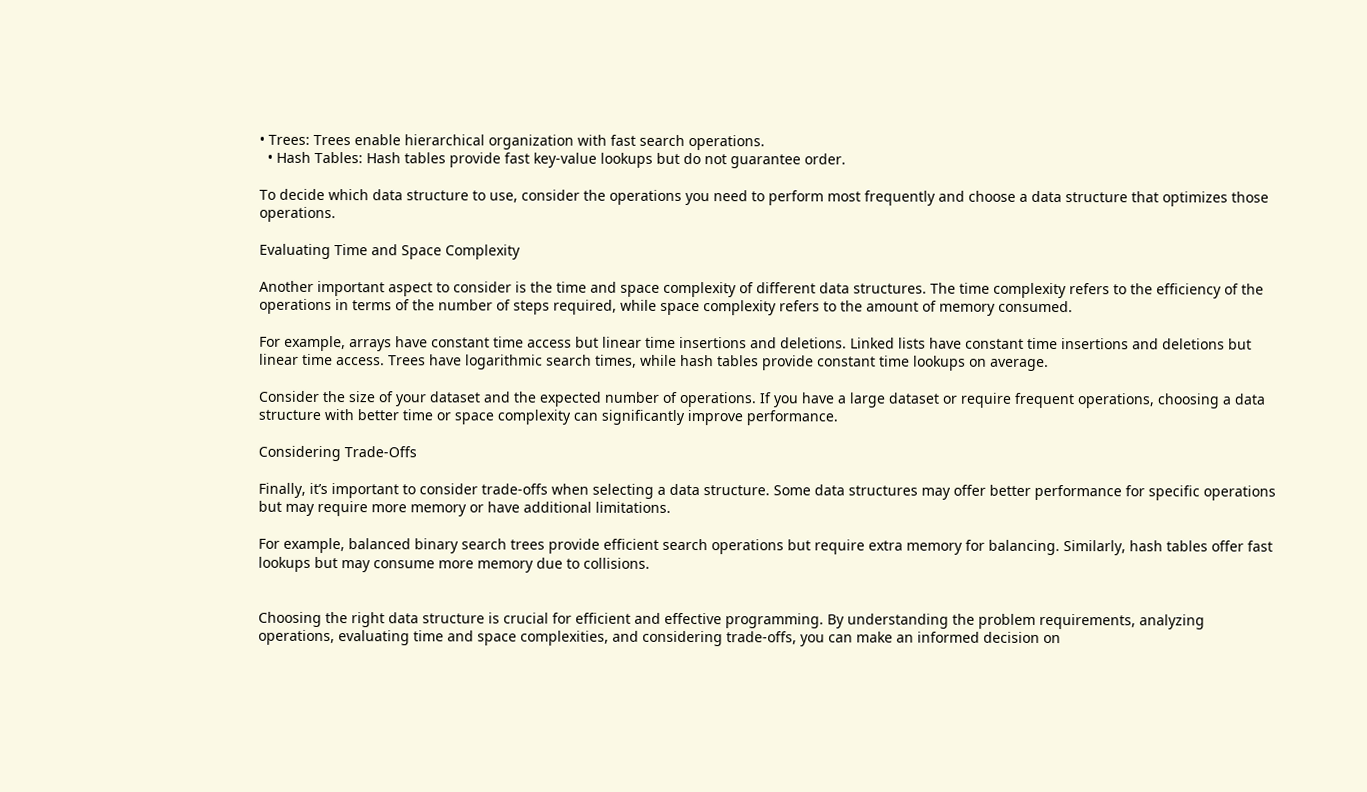• Trees: Trees enable hierarchical organization with fast search operations.
  • Hash Tables: Hash tables provide fast key-value lookups but do not guarantee order.

To decide which data structure to use, consider the operations you need to perform most frequently and choose a data structure that optimizes those operations.

Evaluating Time and Space Complexity

Another important aspect to consider is the time and space complexity of different data structures. The time complexity refers to the efficiency of the operations in terms of the number of steps required, while space complexity refers to the amount of memory consumed.

For example, arrays have constant time access but linear time insertions and deletions. Linked lists have constant time insertions and deletions but linear time access. Trees have logarithmic search times, while hash tables provide constant time lookups on average.

Consider the size of your dataset and the expected number of operations. If you have a large dataset or require frequent operations, choosing a data structure with better time or space complexity can significantly improve performance.

Considering Trade-Offs

Finally, it’s important to consider trade-offs when selecting a data structure. Some data structures may offer better performance for specific operations but may require more memory or have additional limitations.

For example, balanced binary search trees provide efficient search operations but require extra memory for balancing. Similarly, hash tables offer fast lookups but may consume more memory due to collisions.


Choosing the right data structure is crucial for efficient and effective programming. By understanding the problem requirements, analyzing operations, evaluating time and space complexities, and considering trade-offs, you can make an informed decision on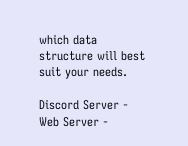which data structure will best suit your needs.

Discord Server - Web Server -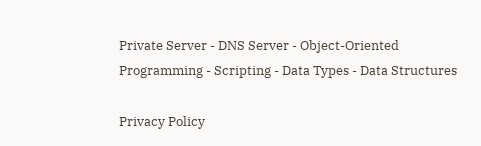Private Server - DNS Server - Object-Oriented Programming - Scripting - Data Types - Data Structures

Privacy Policy